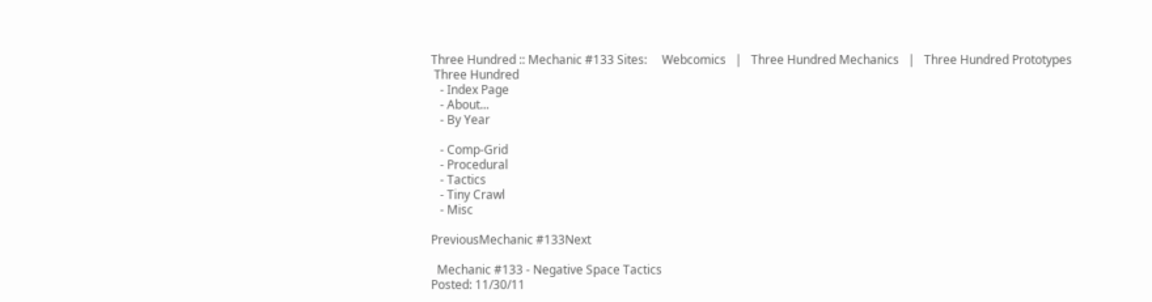Three Hundred :: Mechanic #133 Sites:     Webcomics   |   Three Hundred Mechanics   |   Three Hundred Prototypes
 Three Hundred
   - Index Page
   - About...
   - By Year

   - Comp-Grid
   - Procedural
   - Tactics
   - Tiny Crawl
   - Misc

PreviousMechanic #133Next

  Mechanic #133 - Negative Space Tactics
Posted: 11/30/11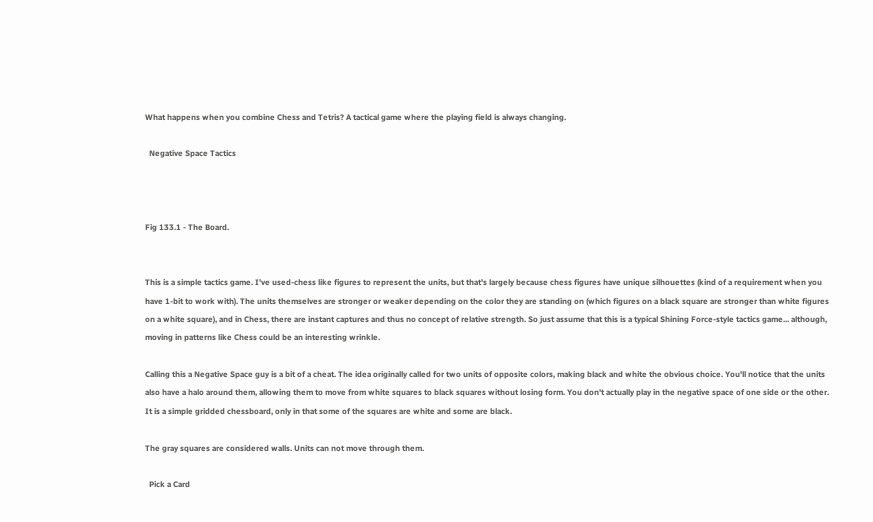What happens when you combine Chess and Tetris? A tactical game where the playing field is always changing.

  Negative Space Tactics



Fig 133.1 - The Board.


This is a simple tactics game. I've used-chess like figures to represent the units, but that's largely because chess figures have unique silhouettes (kind of a requirement when you have 1-bit to work with). The units themselves are stronger or weaker depending on the color they are standing on (which figures on a black square are stronger than white figures on a white square), and in Chess, there are instant captures and thus no concept of relative strength. So just assume that this is a typical Shining Force-style tactics game... although, moving in patterns like Chess could be an interesting wrinkle.

Calling this a Negative Space guy is a bit of a cheat. The idea originally called for two units of opposite colors, making black and white the obvious choice. You'll notice that the units also have a halo around them, allowing them to move from white squares to black squares without losing form. You don't actually play in the negative space of one side or the other. It is a simple gridded chessboard, only in that some of the squares are white and some are black.

The gray squares are considered walls. Units can not move through them.

  Pick a Card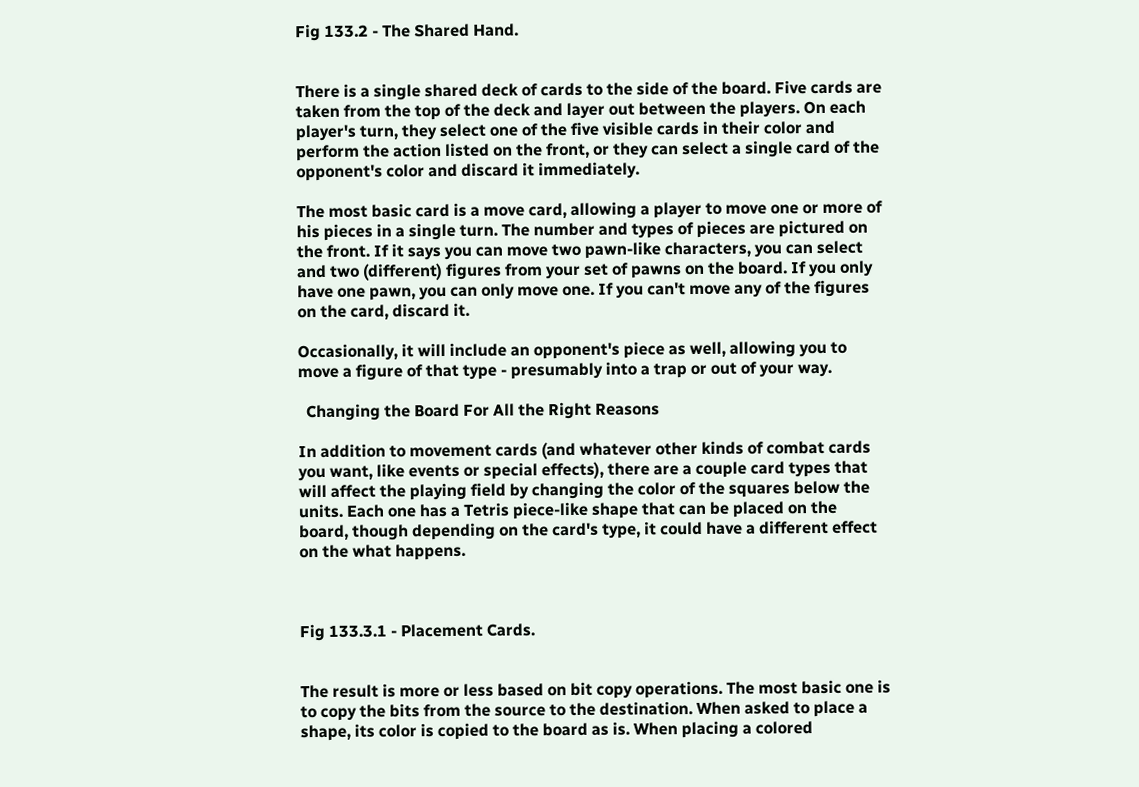Fig 133.2 - The Shared Hand.


There is a single shared deck of cards to the side of the board. Five cards are taken from the top of the deck and layer out between the players. On each player's turn, they select one of the five visible cards in their color and perform the action listed on the front, or they can select a single card of the opponent's color and discard it immediately.

The most basic card is a move card, allowing a player to move one or more of his pieces in a single turn. The number and types of pieces are pictured on the front. If it says you can move two pawn-like characters, you can select and two (different) figures from your set of pawns on the board. If you only have one pawn, you can only move one. If you can't move any of the figures on the card, discard it.

Occasionally, it will include an opponent's piece as well, allowing you to move a figure of that type - presumably into a trap or out of your way.

  Changing the Board For All the Right Reasons

In addition to movement cards (and whatever other kinds of combat cards you want, like events or special effects), there are a couple card types that will affect the playing field by changing the color of the squares below the units. Each one has a Tetris piece-like shape that can be placed on the board, though depending on the card's type, it could have a different effect on the what happens.



Fig 133.3.1 - Placement Cards.


The result is more or less based on bit copy operations. The most basic one is to copy the bits from the source to the destination. When asked to place a shape, its color is copied to the board as is. When placing a colored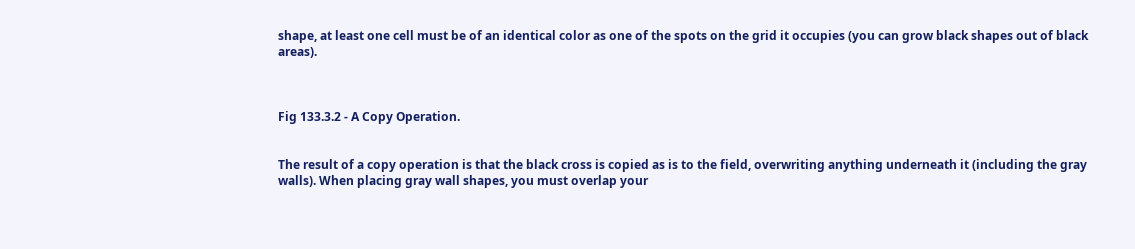shape, at least one cell must be of an identical color as one of the spots on the grid it occupies (you can grow black shapes out of black areas).



Fig 133.3.2 - A Copy Operation.


The result of a copy operation is that the black cross is copied as is to the field, overwriting anything underneath it (including the gray walls). When placing gray wall shapes, you must overlap your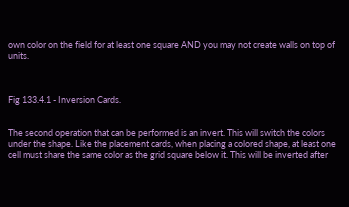own color on the field for at least one square AND you may not create walls on top of units.



Fig 133.4.1 - Inversion Cards.


The second operation that can be performed is an invert. This will switch the colors under the shape. Like the placement cards, when placing a colored shape, at least one cell must share the same color as the grid square below it. This will be inverted after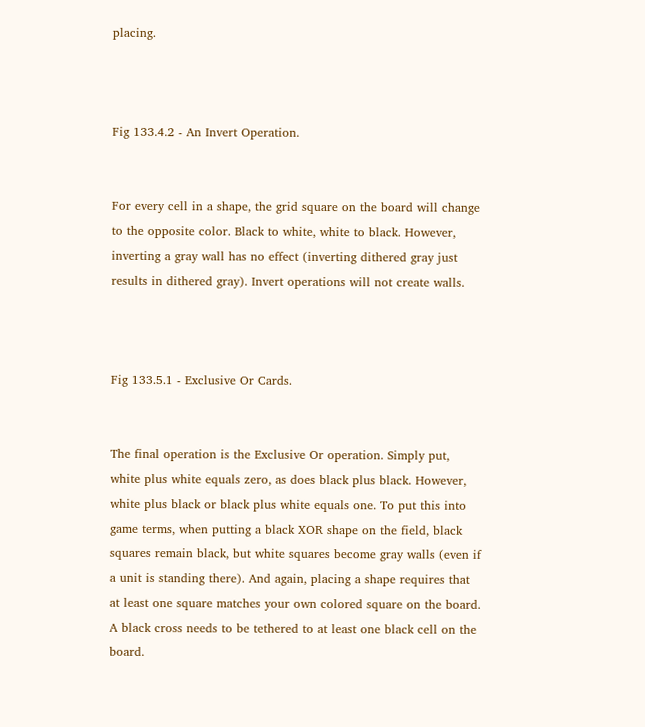placing.



Fig 133.4.2 - An Invert Operation.


For every cell in a shape, the grid square on the board will change to the opposite color. Black to white, white to black. However, inverting a gray wall has no effect (inverting dithered gray just results in dithered gray). Invert operations will not create walls.



Fig 133.5.1 - Exclusive Or Cards.


The final operation is the Exclusive Or operation. Simply put, white plus white equals zero, as does black plus black. However, white plus black or black plus white equals one. To put this into game terms, when putting a black XOR shape on the field, black squares remain black, but white squares become gray walls (even if a unit is standing there). And again, placing a shape requires that at least one square matches your own colored square on the board. A black cross needs to be tethered to at least one black cell on the board.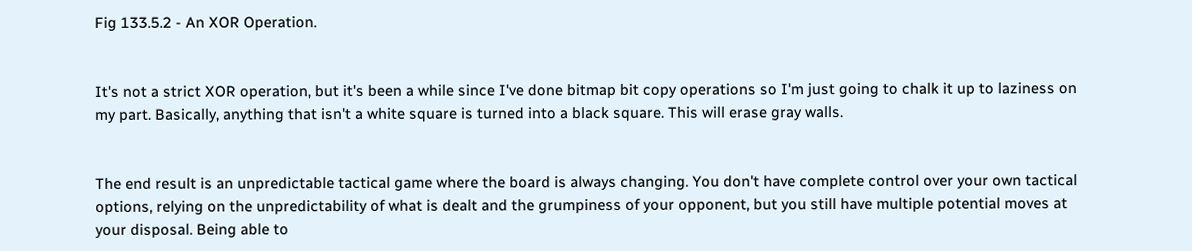Fig 133.5.2 - An XOR Operation.


It's not a strict XOR operation, but it's been a while since I've done bitmap bit copy operations so I'm just going to chalk it up to laziness on my part. Basically, anything that isn't a white square is turned into a black square. This will erase gray walls.


The end result is an unpredictable tactical game where the board is always changing. You don't have complete control over your own tactical options, relying on the unpredictability of what is dealt and the grumpiness of your opponent, but you still have multiple potential moves at your disposal. Being able to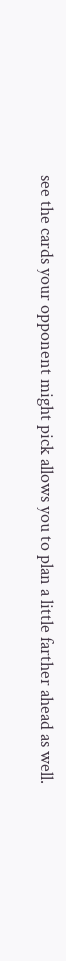see the cards your opponent might pick allows you to plan a little farther ahead as well.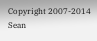Copyright 2007-2014 Sean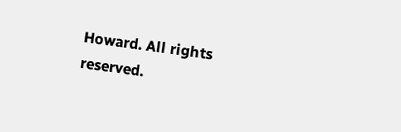Howard. All rights reserved.